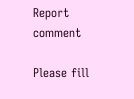Report comment

Please fill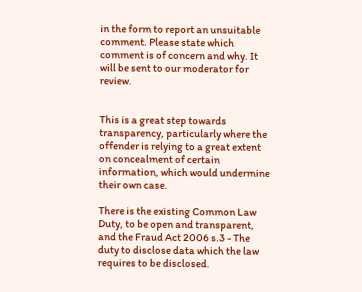in the form to report an unsuitable comment. Please state which comment is of concern and why. It will be sent to our moderator for review.


This is a great step towards transparency, particularly where the offender is relying to a great extent on concealment of certain information, which would undermine their own case.

There is the existing Common Law Duty, to be open and transparent, and the Fraud Act 2006 s.3 - The duty to disclose data which the law requires to be disclosed.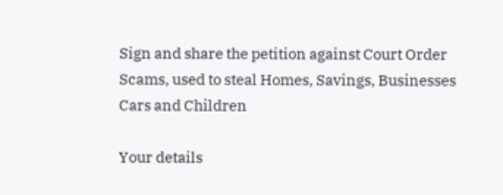Sign and share the petition against Court Order Scams, used to steal Homes, Savings, Businesses Cars and Children

Your details